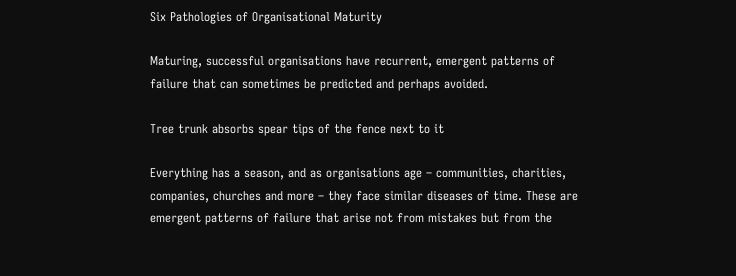Six Pathologies of Organisational Maturity

Maturing, successful organisations have recurrent, emergent patterns of failure that can sometimes be predicted and perhaps avoided.

Tree trunk absorbs spear tips of the fence next to it

Everything has a season, and as organisations age – communities, charities, companies, churches and more – they face similar diseases of time. These are emergent patterns of failure that arise not from mistakes but from the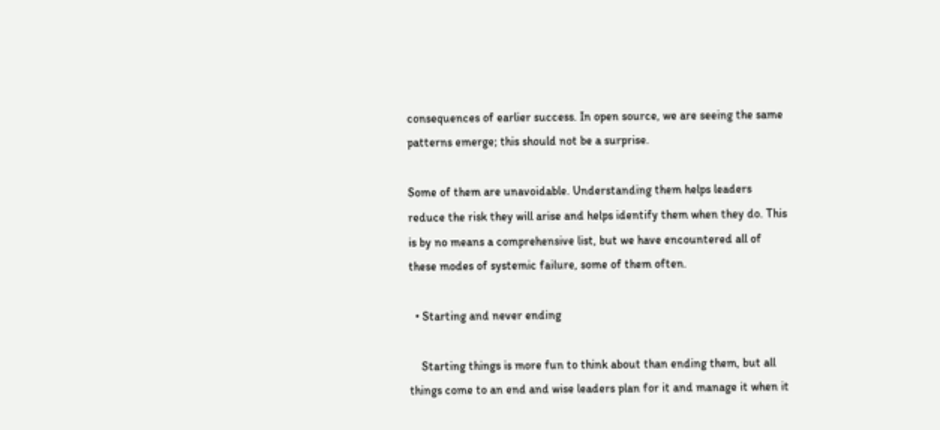consequences of earlier success. In open source, we are seeing the same patterns emerge; this should not be a surprise.

Some of them are unavoidable. Understanding them helps leaders reduce the risk they will arise and helps identify them when they do. This is by no means a comprehensive list, but we have encountered all of these modes of systemic failure, some of them often.

  • Starting and never ending

    Starting things is more fun to think about than ending them, but all things come to an end and wise leaders plan for it and manage it when it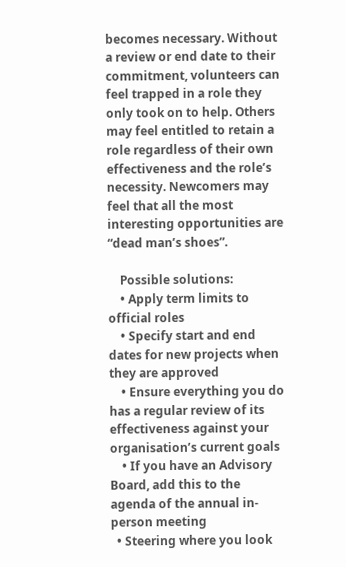becomes necessary. Without a review or end date to their commitment, volunteers can feel trapped in a role they only took on to help. Others may feel entitled to retain a role regardless of their own effectiveness and the role’s necessity. Newcomers may feel that all the most interesting opportunities are “dead man’s shoes”.

    Possible solutions:
    • Apply term limits to official roles
    • Specify start and end dates for new projects when they are approved
    • Ensure everything you do has a regular review of its effectiveness against your organisation’s current goals
    • If you have an Advisory Board, add this to the agenda of the annual in-person meeting
  • Steering where you look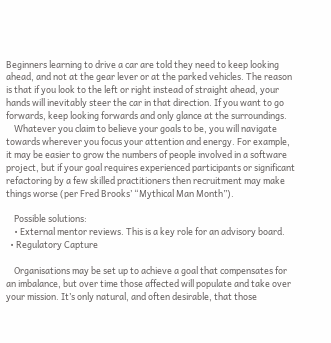Beginners learning to drive a car are told they need to keep looking ahead, and not at the gear lever or at the parked vehicles. The reason is that if you look to the left or right instead of straight ahead, your hands will inevitably steer the car in that direction. If you want to go forwards, keep looking forwards and only glance at the surroundings.
    Whatever you claim to believe your goals to be, you will navigate towards wherever you focus your attention and energy. For example, it may be easier to grow the numbers of people involved in a software project, but if your goal requires experienced participants or significant refactoring by a few skilled practitioners then recruitment may make things worse (per Fred Brooks’ “Mythical Man Month”).

    Possible solutions:
    • External mentor reviews. This is a key role for an advisory board.
  • Regulatory Capture

    Organisations may be set up to achieve a goal that compensates for an imbalance, but over time those affected will populate and take over your mission. It’s only natural, and often desirable, that those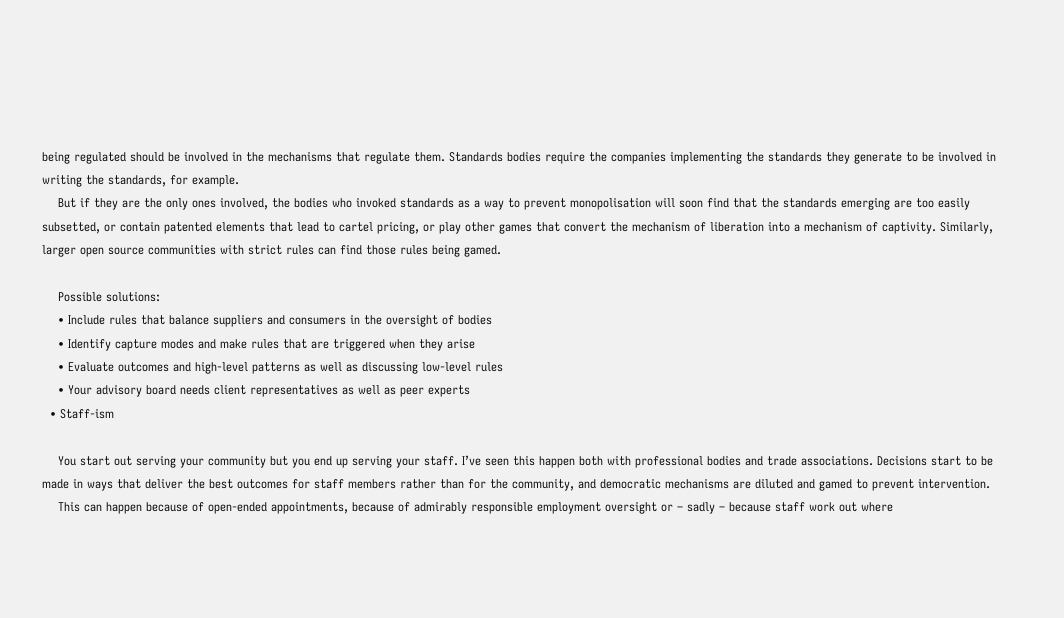being regulated should be involved in the mechanisms that regulate them. Standards bodies require the companies implementing the standards they generate to be involved in writing the standards, for example.
    But if they are the only ones involved, the bodies who invoked standards as a way to prevent monopolisation will soon find that the standards emerging are too easily subsetted, or contain patented elements that lead to cartel pricing, or play other games that convert the mechanism of liberation into a mechanism of captivity. Similarly, larger open source communities with strict rules can find those rules being gamed.

    Possible solutions:
    • Include rules that balance suppliers and consumers in the oversight of bodies
    • Identify capture modes and make rules that are triggered when they arise
    • Evaluate outcomes and high-level patterns as well as discussing low-level rules
    • Your advisory board needs client representatives as well as peer experts
  • Staff-ism

    You start out serving your community but you end up serving your staff. I’ve seen this happen both with professional bodies and trade associations. Decisions start to be made in ways that deliver the best outcomes for staff members rather than for the community, and democratic mechanisms are diluted and gamed to prevent intervention.
    This can happen because of open-ended appointments, because of admirably responsible employment oversight or – sadly – because staff work out where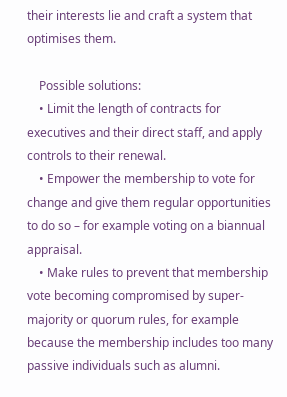their interests lie and craft a system that optimises them.

    Possible solutions:
    • Limit the length of contracts for executives and their direct staff, and apply controls to their renewal.
    • Empower the membership to vote for change and give them regular opportunities to do so – for example voting on a biannual appraisal.
    • Make rules to prevent that membership vote becoming compromised by super-majority or quorum rules, for example because the membership includes too many passive individuals such as alumni.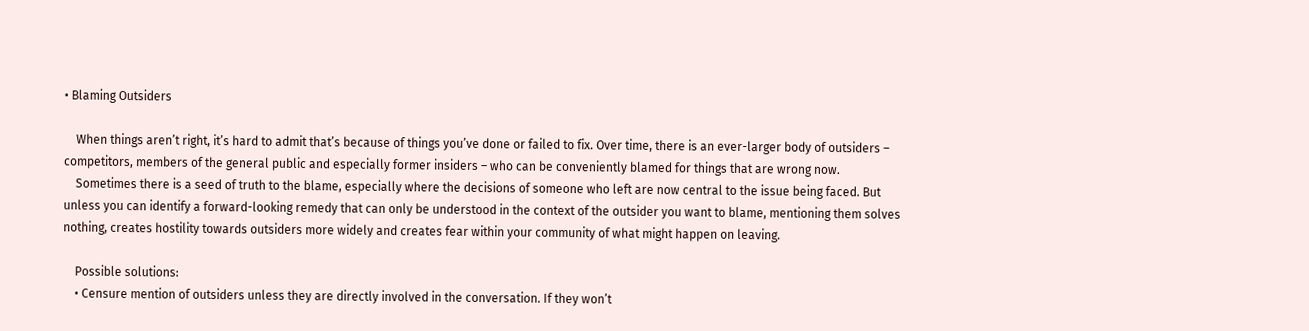• Blaming Outsiders

    When things aren’t right, it’s hard to admit that’s because of things you’ve done or failed to fix. Over time, there is an ever-larger body of outsiders – competitors, members of the general public and especially former insiders – who can be conveniently blamed for things that are wrong now.
    Sometimes there is a seed of truth to the blame, especially where the decisions of someone who left are now central to the issue being faced. But unless you can identify a forward-looking remedy that can only be understood in the context of the outsider you want to blame, mentioning them solves nothing, creates hostility towards outsiders more widely and creates fear within your community of what might happen on leaving.

    Possible solutions:
    • Censure mention of outsiders unless they are directly involved in the conversation. If they won’t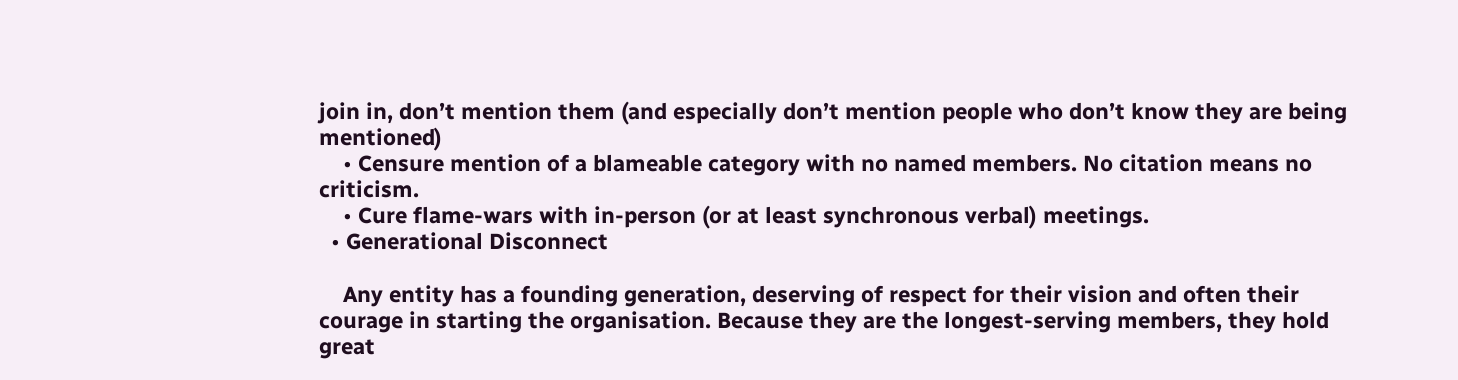join in, don’t mention them (and especially don’t mention people who don’t know they are being mentioned)
    • Censure mention of a blameable category with no named members. No citation means no criticism.
    • Cure flame-wars with in-person (or at least synchronous verbal) meetings.
  • Generational Disconnect

    Any entity has a founding generation, deserving of respect for their vision and often their courage in starting the organisation. Because they are the longest-serving members, they hold great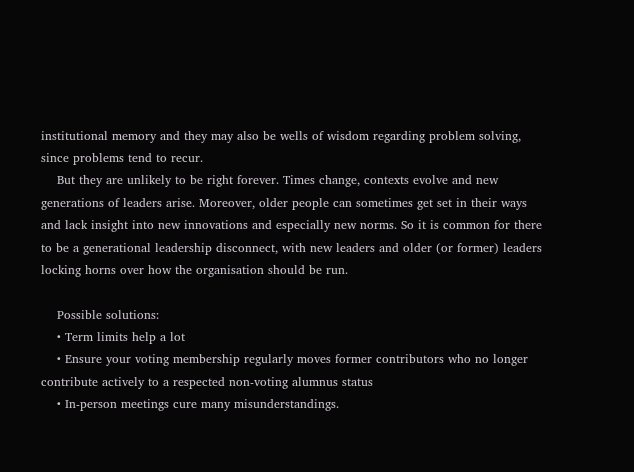institutional memory and they may also be wells of wisdom regarding problem solving, since problems tend to recur.
    But they are unlikely to be right forever. Times change, contexts evolve and new generations of leaders arise. Moreover, older people can sometimes get set in their ways and lack insight into new innovations and especially new norms. So it is common for there to be a generational leadership disconnect, with new leaders and older (or former) leaders locking horns over how the organisation should be run.

    Possible solutions:
    • Term limits help a lot
    • Ensure your voting membership regularly moves former contributors who no longer contribute actively to a respected non-voting alumnus status
    • In-person meetings cure many misunderstandings.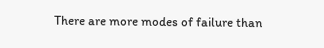There are more modes of failure than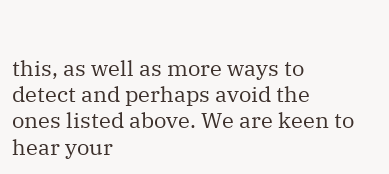this, as well as more ways to detect and perhaps avoid the ones listed above. We are keen to hear your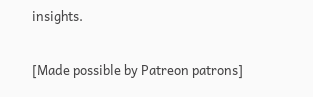insights.

[Made possible by Patreon patrons]